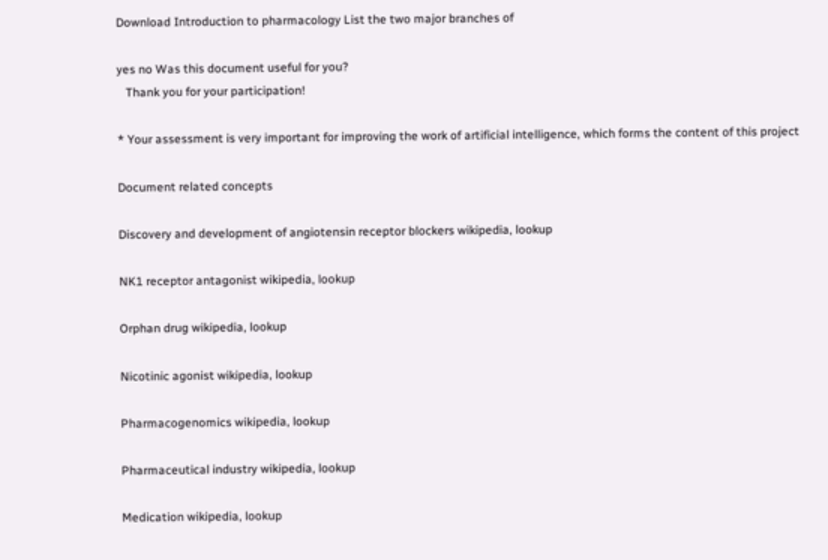Download Introduction to pharmacology List the two major branches of

yes no Was this document useful for you?
   Thank you for your participation!

* Your assessment is very important for improving the work of artificial intelligence, which forms the content of this project

Document related concepts

Discovery and development of angiotensin receptor blockers wikipedia, lookup

NK1 receptor antagonist wikipedia, lookup

Orphan drug wikipedia, lookup

Nicotinic agonist wikipedia, lookup

Pharmacogenomics wikipedia, lookup

Pharmaceutical industry wikipedia, lookup

Medication wikipedia, lookup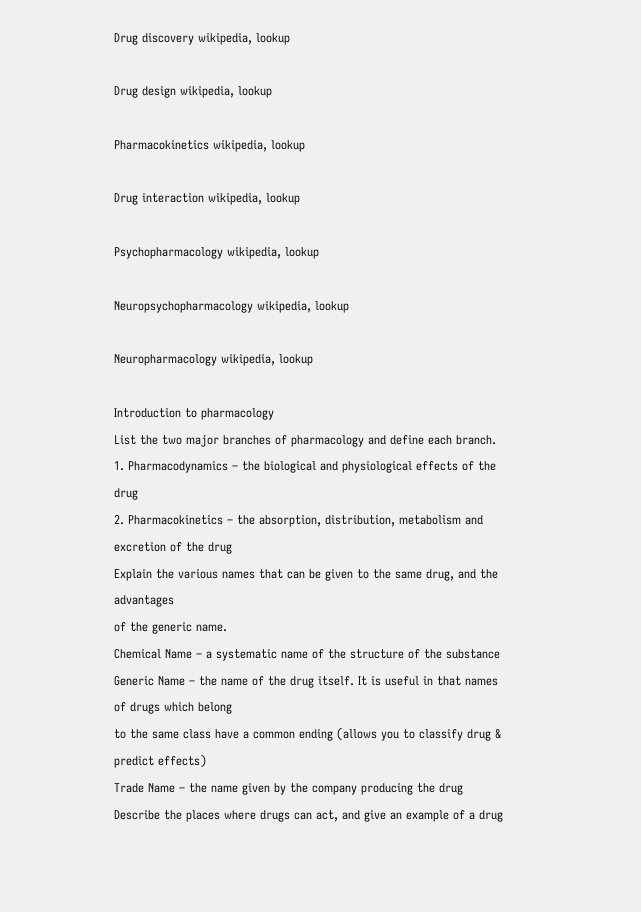Drug discovery wikipedia, lookup

Drug design wikipedia, lookup

Pharmacokinetics wikipedia, lookup

Drug interaction wikipedia, lookup

Psychopharmacology wikipedia, lookup

Neuropsychopharmacology wikipedia, lookup

Neuropharmacology wikipedia, lookup

Introduction to pharmacology
List the two major branches of pharmacology and define each branch.
1. Pharmacodynamics – the biological and physiological effects of the drug
2. Pharmacokinetics – the absorption, distribution, metabolism and excretion of the drug
Explain the various names that can be given to the same drug, and the advantages
of the generic name.
Chemical Name – a systematic name of the structure of the substance
Generic Name – the name of the drug itself. It is useful in that names of drugs which belong
to the same class have a common ending (allows you to classify drug & predict effects)
Trade Name – the name given by the company producing the drug
Describe the places where drugs can act, and give an example of a drug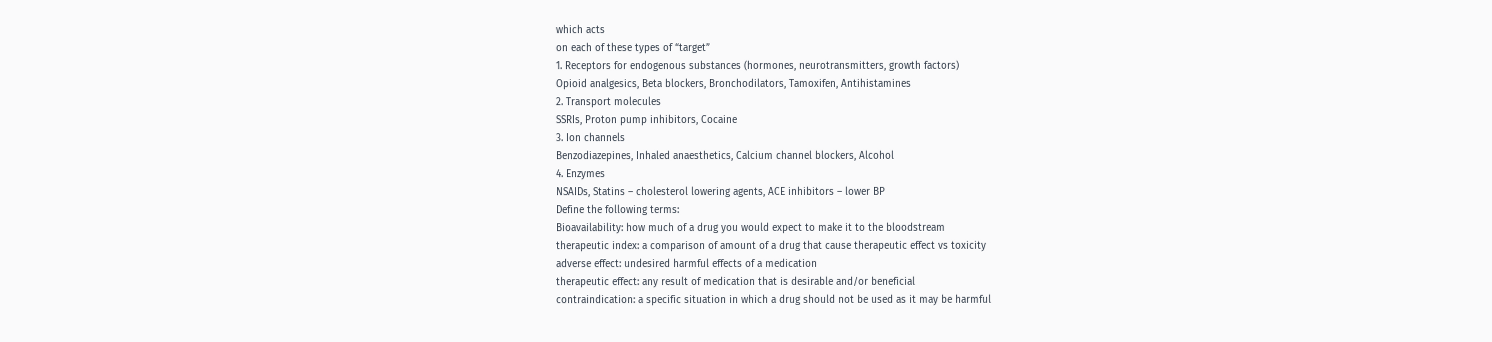which acts
on each of these types of “target”
1. Receptors for endogenous substances (hormones, neurotransmitters, growth factors)
Opioid analgesics, Beta blockers, Bronchodilators, Tamoxifen, Antihistamines
2. Transport molecules
SSRIs, Proton pump inhibitors, Cocaine
3. Ion channels
Benzodiazepines, Inhaled anaesthetics, Calcium channel blockers, Alcohol
4. Enzymes
NSAIDs, Statins – cholesterol lowering agents, ACE inhibitors – lower BP
Define the following terms:
Bioavailability: how much of a drug you would expect to make it to the bloodstream
therapeutic index: a comparison of amount of a drug that cause therapeutic effect vs toxicity
adverse effect: undesired harmful effects of a medication
therapeutic effect: any result of medication that is desirable and/or beneficial
contraindication: a specific situation in which a drug should not be used as it may be harmful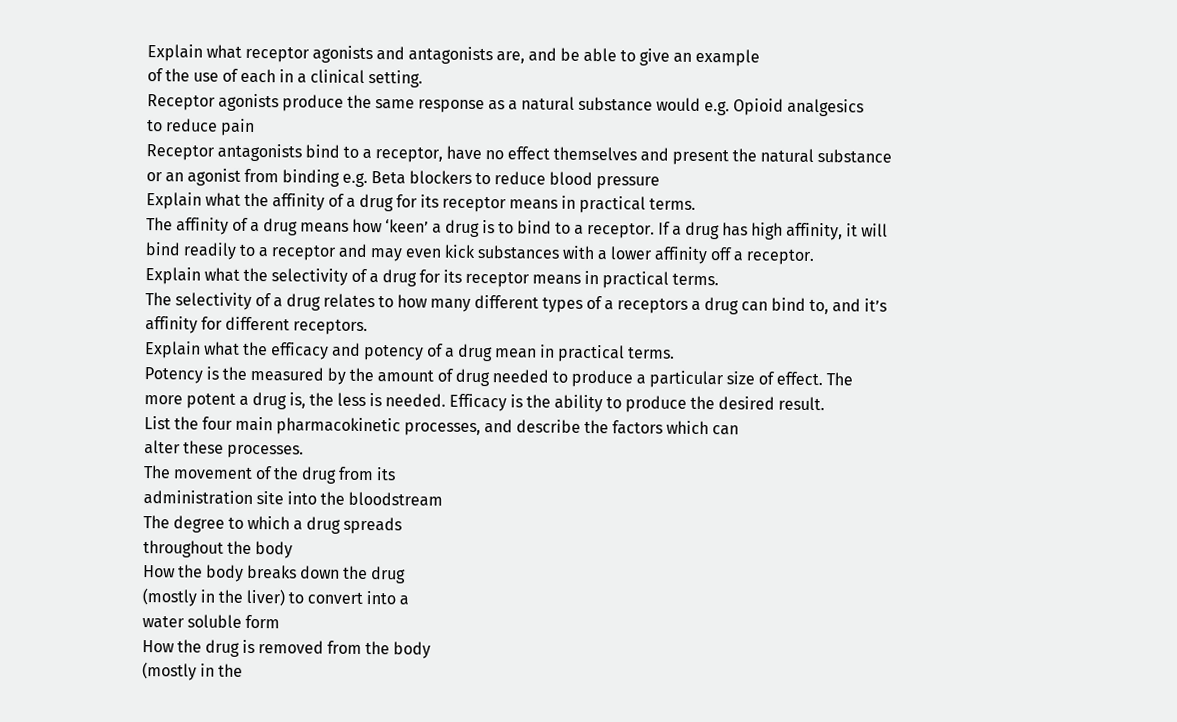Explain what receptor agonists and antagonists are, and be able to give an example
of the use of each in a clinical setting.
Receptor agonists produce the same response as a natural substance would e.g. Opioid analgesics
to reduce pain
Receptor antagonists bind to a receptor, have no effect themselves and present the natural substance
or an agonist from binding e.g. Beta blockers to reduce blood pressure
Explain what the affinity of a drug for its receptor means in practical terms.
The affinity of a drug means how ‘keen’ a drug is to bind to a receptor. If a drug has high affinity, it will
bind readily to a receptor and may even kick substances with a lower affinity off a receptor.
Explain what the selectivity of a drug for its receptor means in practical terms.
The selectivity of a drug relates to how many different types of a receptors a drug can bind to, and it’s
affinity for different receptors.
Explain what the efficacy and potency of a drug mean in practical terms.
Potency is the measured by the amount of drug needed to produce a particular size of effect. The
more potent a drug is, the less is needed. Efficacy is the ability to produce the desired result.
List the four main pharmacokinetic processes, and describe the factors which can
alter these processes.
The movement of the drug from its
administration site into the bloodstream
The degree to which a drug spreads
throughout the body
How the body breaks down the drug
(mostly in the liver) to convert into a
water soluble form
How the drug is removed from the body
(mostly in the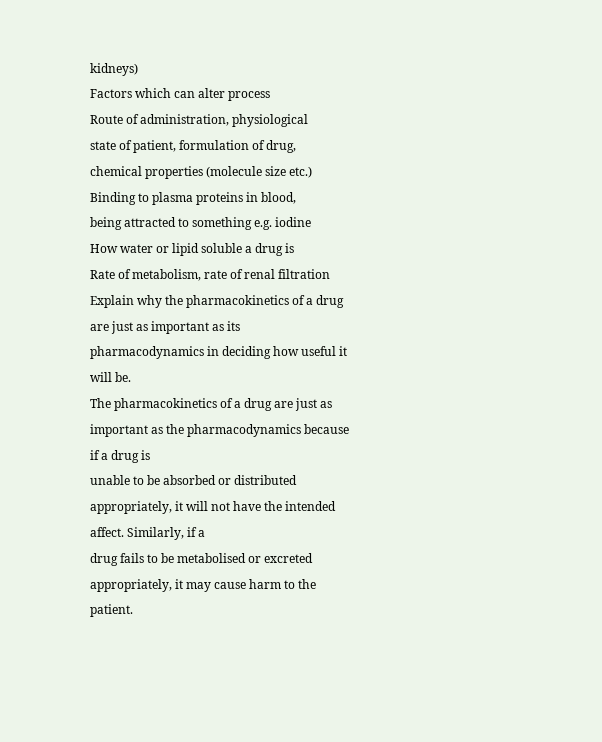kidneys)
Factors which can alter process
Route of administration, physiological
state of patient, formulation of drug,
chemical properties (molecule size etc.)
Binding to plasma proteins in blood,
being attracted to something e.g. iodine
How water or lipid soluble a drug is
Rate of metabolism, rate of renal filtration
Explain why the pharmacokinetics of a drug are just as important as its
pharmacodynamics in deciding how useful it will be.
The pharmacokinetics of a drug are just as important as the pharmacodynamics because if a drug is
unable to be absorbed or distributed appropriately, it will not have the intended affect. Similarly, if a
drug fails to be metabolised or excreted appropriately, it may cause harm to the patient.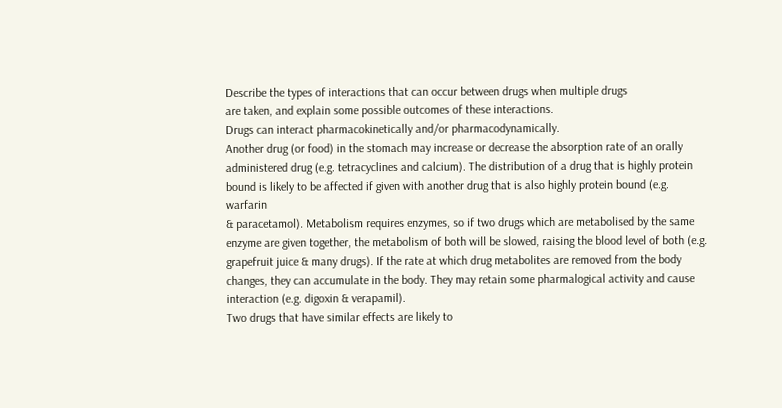Describe the types of interactions that can occur between drugs when multiple drugs
are taken, and explain some possible outcomes of these interactions.
Drugs can interact pharmacokinetically and/or pharmacodynamically.
Another drug (or food) in the stomach may increase or decrease the absorption rate of an orally
administered drug (e.g. tetracyclines and calcium). The distribution of a drug that is highly protein
bound is likely to be affected if given with another drug that is also highly protein bound (e.g. warfarin
& paracetamol). Metabolism requires enzymes, so if two drugs which are metabolised by the same
enzyme are given together, the metabolism of both will be slowed, raising the blood level of both (e.g.
grapefruit juice & many drugs). If the rate at which drug metabolites are removed from the body
changes, they can accumulate in the body. They may retain some pharmalogical activity and cause
interaction (e.g. digoxin & verapamil).
Two drugs that have similar effects are likely to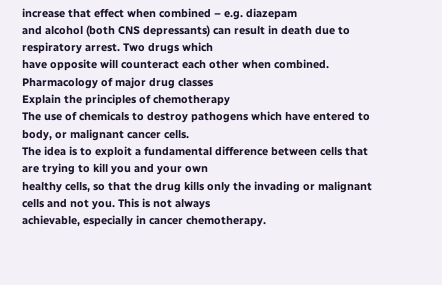increase that effect when combined – e.g. diazepam
and alcohol (both CNS depressants) can result in death due to respiratory arrest. Two drugs which
have opposite will counteract each other when combined.
Pharmacology of major drug classes
Explain the principles of chemotherapy
The use of chemicals to destroy pathogens which have entered to body, or malignant cancer cells.
The idea is to exploit a fundamental difference between cells that are trying to kill you and your own
healthy cells, so that the drug kills only the invading or malignant cells and not you. This is not always
achievable, especially in cancer chemotherapy.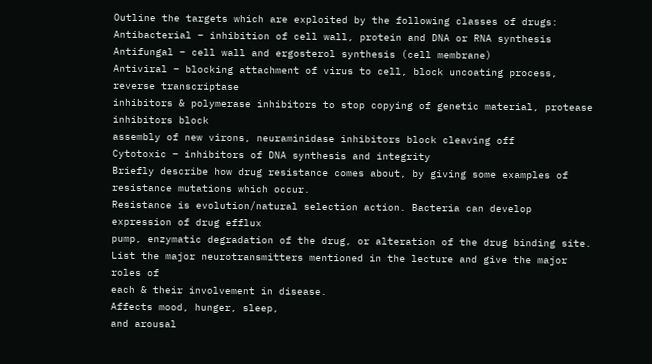Outline the targets which are exploited by the following classes of drugs:
Antibacterial – inhibition of cell wall, protein and DNA or RNA synthesis
Antifungal – cell wall and ergosterol synthesis (cell membrane)
Antiviral – blocking attachment of virus to cell, block uncoating process, reverse transcriptase
inhibitors & polymerase inhibitors to stop copying of genetic material, protease inhibitors block
assembly of new virons, neuraminidase inhibitors block cleaving off
Cytotoxic – inhibitors of DNA synthesis and integrity
Briefly describe how drug resistance comes about, by giving some examples of
resistance mutations which occur.
Resistance is evolution/natural selection action. Bacteria can develop expression of drug efflux
pump, enzymatic degradation of the drug, or alteration of the drug binding site.
List the major neurotransmitters mentioned in the lecture and give the major roles of
each & their involvement in disease.
Affects mood, hunger, sleep,
and arousal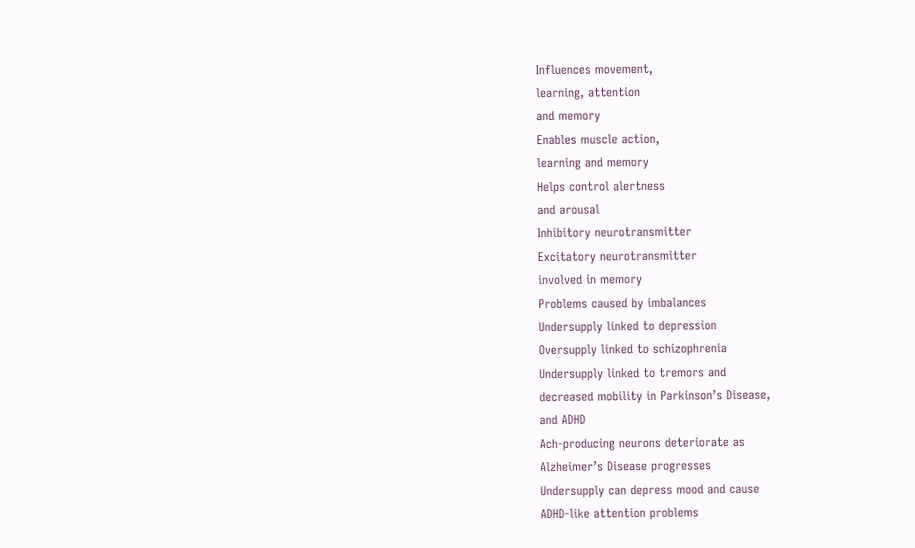Influences movement,
learning, attention
and memory
Enables muscle action,
learning and memory
Helps control alertness
and arousal
Inhibitory neurotransmitter
Excitatory neurotransmitter
involved in memory
Problems caused by imbalances
Undersupply linked to depression
Oversupply linked to schizophrenia
Undersupply linked to tremors and
decreased mobility in Parkinson’s Disease,
and ADHD
Ach-producing neurons deteriorate as
Alzheimer’s Disease progresses
Undersupply can depress mood and cause
ADHD-like attention problems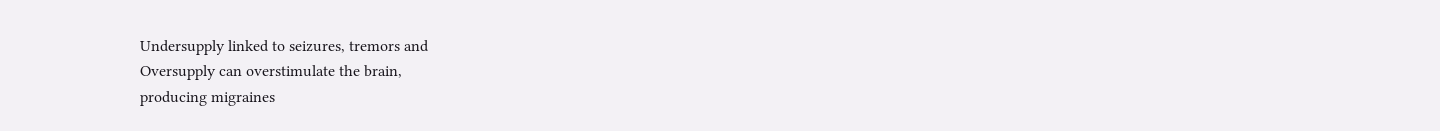Undersupply linked to seizures, tremors and
Oversupply can overstimulate the brain,
producing migraines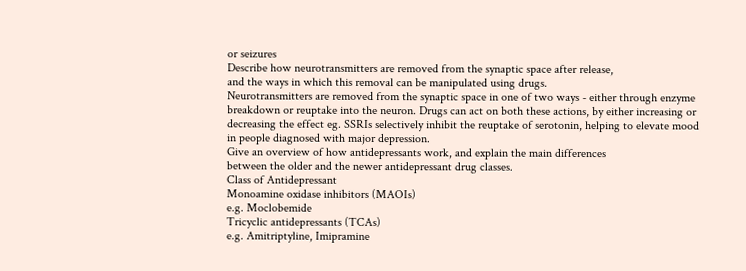or seizures
Describe how neurotransmitters are removed from the synaptic space after release,
and the ways in which this removal can be manipulated using drugs.
Neurotransmitters are removed from the synaptic space in one of two ways - either through enzyme
breakdown or reuptake into the neuron. Drugs can act on both these actions, by either increasing or
decreasing the effect eg. SSRIs selectively inhibit the reuptake of serotonin, helping to elevate mood
in people diagnosed with major depression.
Give an overview of how antidepressants work, and explain the main differences
between the older and the newer antidepressant drug classes.
Class of Antidepressant
Monoamine oxidase inhibitors (MAOIs)
e.g. Moclobemide
Tricyclic antidepressants (TCAs)
e.g. Amitriptyline, Imipramine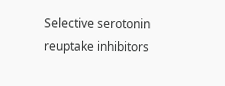Selective serotonin reuptake inhibitors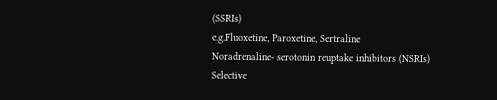(SSRIs)
e.g.Fluoxetine, Paroxetine, Sertraline
Noradrenaline- serotonin reuptake inhibitors (NSRIs)
Selective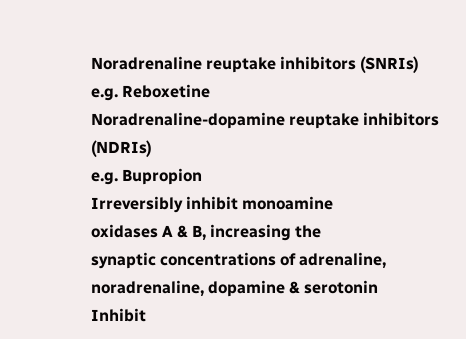Noradrenaline reuptake inhibitors (SNRIs)
e.g. Reboxetine
Noradrenaline-dopamine reuptake inhibitors (NDRIs)
e.g. Bupropion
Irreversibly inhibit monoamine
oxidases A & B, increasing the
synaptic concentrations of adrenaline,
noradrenaline, dopamine & serotonin
Inhibit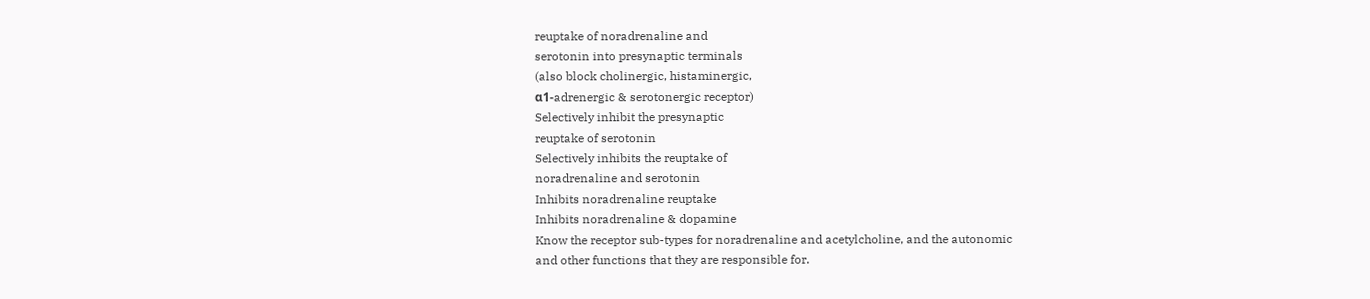reuptake of noradrenaline and
serotonin into presynaptic terminals
(also block cholinergic, histaminergic,
α1-adrenergic & serotonergic receptor)
Selectively inhibit the presynaptic
reuptake of serotonin
Selectively inhibits the reuptake of
noradrenaline and serotonin
Inhibits noradrenaline reuptake
Inhibits noradrenaline & dopamine
Know the receptor sub-types for noradrenaline and acetylcholine, and the autonomic
and other functions that they are responsible for.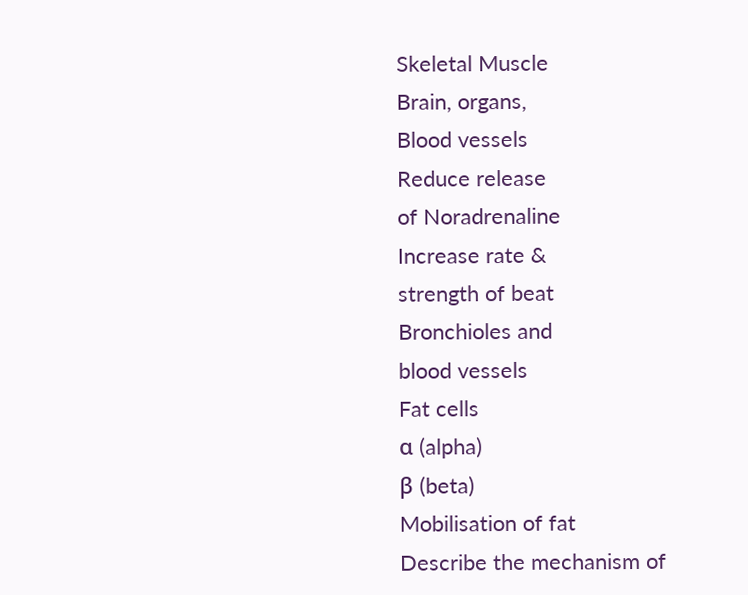Skeletal Muscle
Brain, organs,
Blood vessels
Reduce release
of Noradrenaline
Increase rate &
strength of beat
Bronchioles and
blood vessels
Fat cells
α (alpha)
β (beta)
Mobilisation of fat
Describe the mechanism of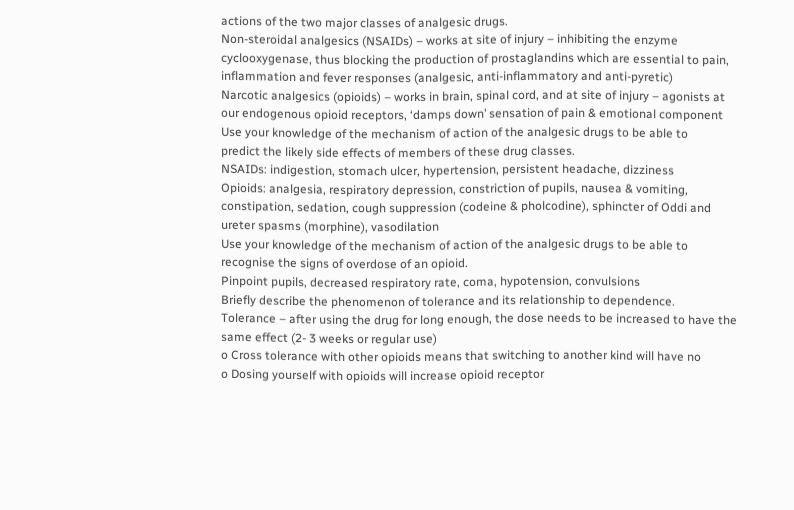actions of the two major classes of analgesic drugs.
Non-steroidal analgesics (NSAIDs) – works at site of injury – inhibiting the enzyme
cyclooxygenase, thus blocking the production of prostaglandins which are essential to pain,
inflammation and fever responses (analgesic, anti-inflammatory and anti-pyretic)
Narcotic analgesics (opioids) – works in brain, spinal cord, and at site of injury – agonists at
our endogenous opioid receptors, ‘damps down’ sensation of pain & emotional component
Use your knowledge of the mechanism of action of the analgesic drugs to be able to
predict the likely side effects of members of these drug classes.
NSAIDs: indigestion, stomach ulcer, hypertension, persistent headache, dizziness
Opioids: analgesia, respiratory depression, constriction of pupils, nausea & vomiting,
constipation, sedation, cough suppression (codeine & pholcodine), sphincter of Oddi and
ureter spasms (morphine), vasodilation
Use your knowledge of the mechanism of action of the analgesic drugs to be able to
recognise the signs of overdose of an opioid.
Pinpoint pupils, decreased respiratory rate, coma, hypotension, convulsions
Briefly describe the phenomenon of tolerance and its relationship to dependence.
Tolerance – after using the drug for long enough, the dose needs to be increased to have the
same effect (2- 3 weeks or regular use)
o Cross tolerance with other opioids means that switching to another kind will have no
o Dosing yourself with opioids will increase opioid receptor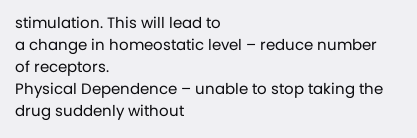stimulation. This will lead to
a change in homeostatic level – reduce number of receptors.
Physical Dependence – unable to stop taking the drug suddenly without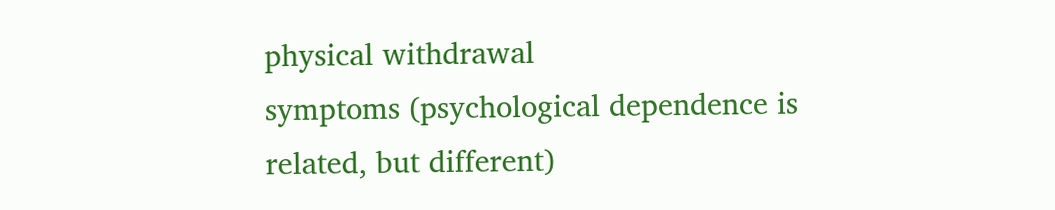physical withdrawal
symptoms (psychological dependence is related, but different)